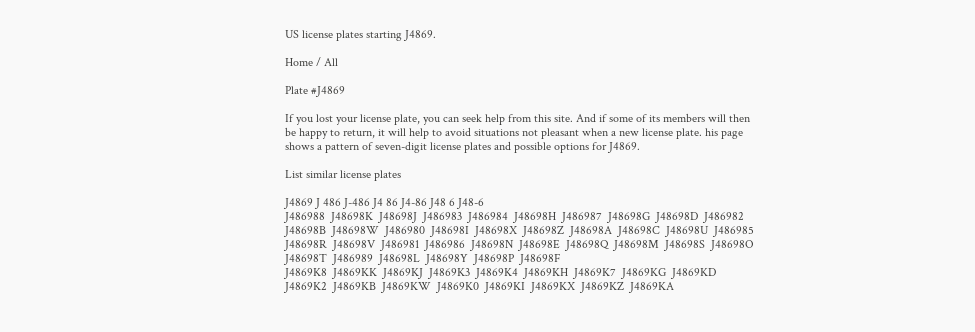US license plates starting J4869.

Home / All

Plate #J4869

If you lost your license plate, you can seek help from this site. And if some of its members will then be happy to return, it will help to avoid situations not pleasant when a new license plate. his page shows a pattern of seven-digit license plates and possible options for J4869.

List similar license plates

J4869 J 486 J-486 J4 86 J4-86 J48 6 J48-6
J486988  J48698K  J48698J  J486983  J486984  J48698H  J486987  J48698G  J48698D  J486982  J48698B  J48698W  J486980  J48698I  J48698X  J48698Z  J48698A  J48698C  J48698U  J486985  J48698R  J48698V  J486981  J486986  J48698N  J48698E  J48698Q  J48698M  J48698S  J48698O  J48698T  J486989  J48698L  J48698Y  J48698P  J48698F
J4869K8  J4869KK  J4869KJ  J4869K3  J4869K4  J4869KH  J4869K7  J4869KG  J4869KD  J4869K2  J4869KB  J4869KW  J4869K0  J4869KI  J4869KX  J4869KZ  J4869KA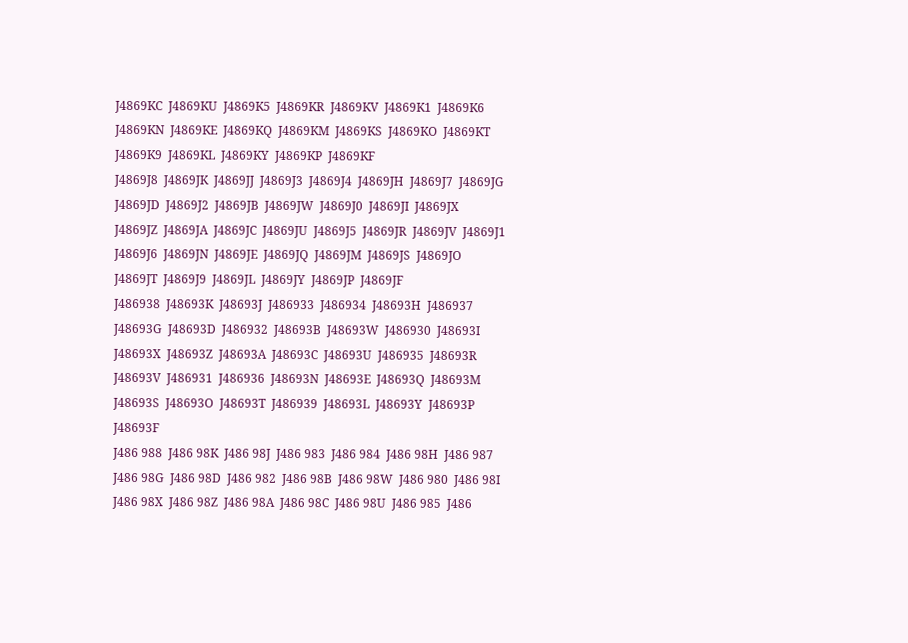J4869KC  J4869KU  J4869K5  J4869KR  J4869KV  J4869K1  J4869K6  J4869KN  J4869KE  J4869KQ  J4869KM  J4869KS  J4869KO  J4869KT  J4869K9  J4869KL  J4869KY  J4869KP  J4869KF
J4869J8  J4869JK  J4869JJ  J4869J3  J4869J4  J4869JH  J4869J7  J4869JG  J4869JD  J4869J2  J4869JB  J4869JW  J4869J0  J4869JI  J4869JX  J4869JZ  J4869JA  J4869JC  J4869JU  J4869J5  J4869JR  J4869JV  J4869J1  J4869J6  J4869JN  J4869JE  J4869JQ  J4869JM  J4869JS  J4869JO  J4869JT  J4869J9  J4869JL  J4869JY  J4869JP  J4869JF
J486938  J48693K  J48693J  J486933  J486934  J48693H  J486937  J48693G  J48693D  J486932  J48693B  J48693W  J486930  J48693I  J48693X  J48693Z  J48693A  J48693C  J48693U  J486935  J48693R  J48693V  J486931  J486936  J48693N  J48693E  J48693Q  J48693M  J48693S  J48693O  J48693T  J486939  J48693L  J48693Y  J48693P  J48693F
J486 988  J486 98K  J486 98J  J486 983  J486 984  J486 98H  J486 987  J486 98G  J486 98D  J486 982  J486 98B  J486 98W  J486 980  J486 98I  J486 98X  J486 98Z  J486 98A  J486 98C  J486 98U  J486 985  J486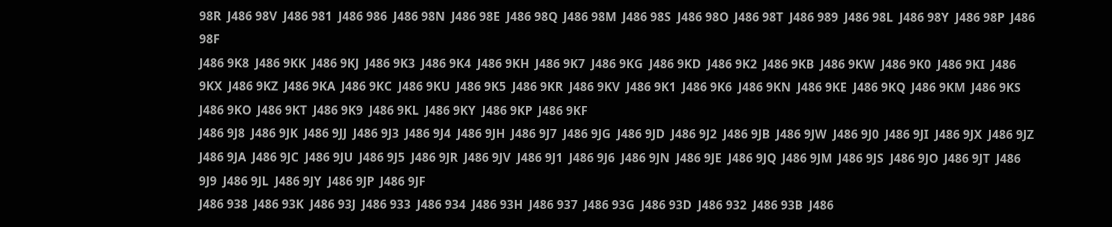98R  J486 98V  J486 981  J486 986  J486 98N  J486 98E  J486 98Q  J486 98M  J486 98S  J486 98O  J486 98T  J486 989  J486 98L  J486 98Y  J486 98P  J486 98F
J486 9K8  J486 9KK  J486 9KJ  J486 9K3  J486 9K4  J486 9KH  J486 9K7  J486 9KG  J486 9KD  J486 9K2  J486 9KB  J486 9KW  J486 9K0  J486 9KI  J486 9KX  J486 9KZ  J486 9KA  J486 9KC  J486 9KU  J486 9K5  J486 9KR  J486 9KV  J486 9K1  J486 9K6  J486 9KN  J486 9KE  J486 9KQ  J486 9KM  J486 9KS  J486 9KO  J486 9KT  J486 9K9  J486 9KL  J486 9KY  J486 9KP  J486 9KF
J486 9J8  J486 9JK  J486 9JJ  J486 9J3  J486 9J4  J486 9JH  J486 9J7  J486 9JG  J486 9JD  J486 9J2  J486 9JB  J486 9JW  J486 9J0  J486 9JI  J486 9JX  J486 9JZ  J486 9JA  J486 9JC  J486 9JU  J486 9J5  J486 9JR  J486 9JV  J486 9J1  J486 9J6  J486 9JN  J486 9JE  J486 9JQ  J486 9JM  J486 9JS  J486 9JO  J486 9JT  J486 9J9  J486 9JL  J486 9JY  J486 9JP  J486 9JF
J486 938  J486 93K  J486 93J  J486 933  J486 934  J486 93H  J486 937  J486 93G  J486 93D  J486 932  J486 93B  J486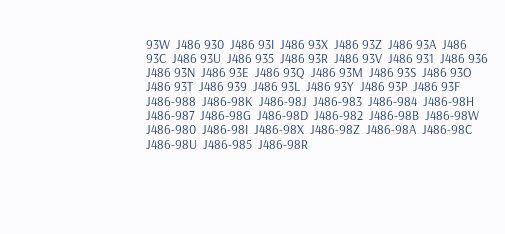93W  J486 930  J486 93I  J486 93X  J486 93Z  J486 93A  J486 93C  J486 93U  J486 935  J486 93R  J486 93V  J486 931  J486 936  J486 93N  J486 93E  J486 93Q  J486 93M  J486 93S  J486 93O  J486 93T  J486 939  J486 93L  J486 93Y  J486 93P  J486 93F
J486-988  J486-98K  J486-98J  J486-983  J486-984  J486-98H  J486-987  J486-98G  J486-98D  J486-982  J486-98B  J486-98W  J486-980  J486-98I  J486-98X  J486-98Z  J486-98A  J486-98C  J486-98U  J486-985  J486-98R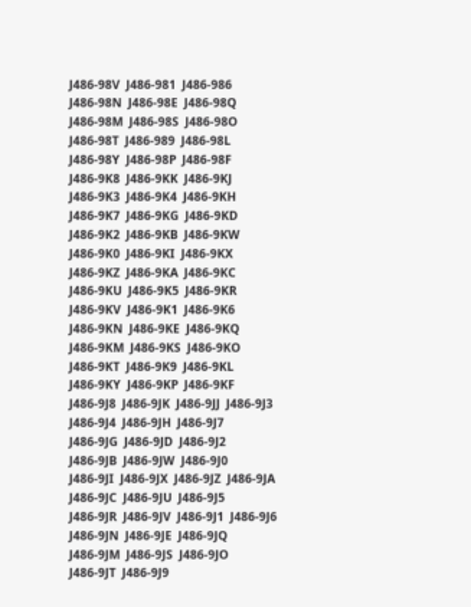J486-98V  J486-981  J486-986  J486-98N  J486-98E  J486-98Q  J486-98M  J486-98S  J486-98O  J486-98T  J486-989  J486-98L  J486-98Y  J486-98P  J486-98F
J486-9K8  J486-9KK  J486-9KJ  J486-9K3  J486-9K4  J486-9KH  J486-9K7  J486-9KG  J486-9KD  J486-9K2  J486-9KB  J486-9KW  J486-9K0  J486-9KI  J486-9KX  J486-9KZ  J486-9KA  J486-9KC  J486-9KU  J486-9K5  J486-9KR  J486-9KV  J486-9K1  J486-9K6  J486-9KN  J486-9KE  J486-9KQ  J486-9KM  J486-9KS  J486-9KO  J486-9KT  J486-9K9  J486-9KL  J486-9KY  J486-9KP  J486-9KF
J486-9J8  J486-9JK  J486-9JJ  J486-9J3  J486-9J4  J486-9JH  J486-9J7  J486-9JG  J486-9JD  J486-9J2  J486-9JB  J486-9JW  J486-9J0  J486-9JI  J486-9JX  J486-9JZ  J486-9JA  J486-9JC  J486-9JU  J486-9J5  J486-9JR  J486-9JV  J486-9J1  J486-9J6  J486-9JN  J486-9JE  J486-9JQ  J486-9JM  J486-9JS  J486-9JO  J486-9JT  J486-9J9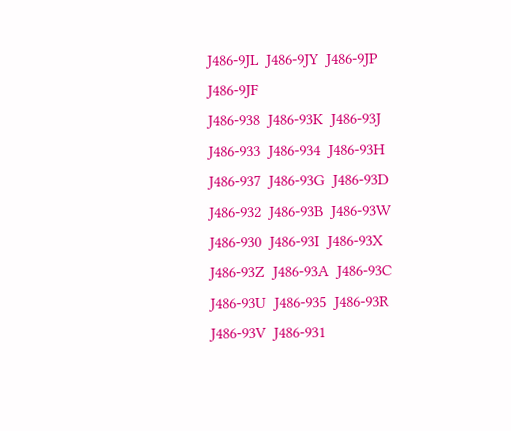J486-9JL  J486-9JY  J486-9JP  J486-9JF
J486-938  J486-93K  J486-93J  J486-933  J486-934  J486-93H  J486-937  J486-93G  J486-93D  J486-932  J486-93B  J486-93W  J486-930  J486-93I  J486-93X  J486-93Z  J486-93A  J486-93C  J486-93U  J486-935  J486-93R  J486-93V  J486-931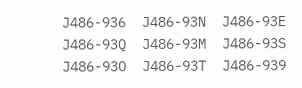J486-936  J486-93N  J486-93E  J486-93Q  J486-93M  J486-93S  J486-93O  J486-93T  J486-939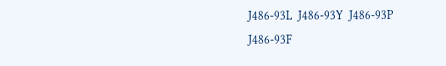J486-93L  J486-93Y  J486-93P  J486-93F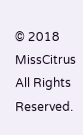© 2018 MissCitrus All Rights Reserved.